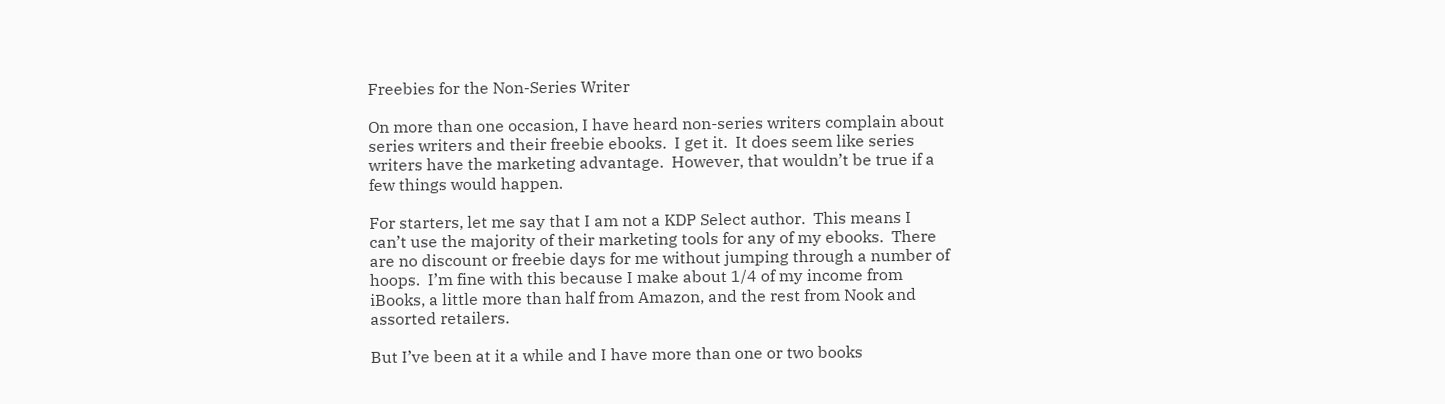Freebies for the Non-Series Writer

On more than one occasion, I have heard non-series writers complain about series writers and their freebie ebooks.  I get it.  It does seem like series writers have the marketing advantage.  However, that wouldn’t be true if a few things would happen.

For starters, let me say that I am not a KDP Select author.  This means I can’t use the majority of their marketing tools for any of my ebooks.  There are no discount or freebie days for me without jumping through a number of hoops.  I’m fine with this because I make about 1/4 of my income from iBooks, a little more than half from Amazon, and the rest from Nook and assorted retailers.

But I’ve been at it a while and I have more than one or two books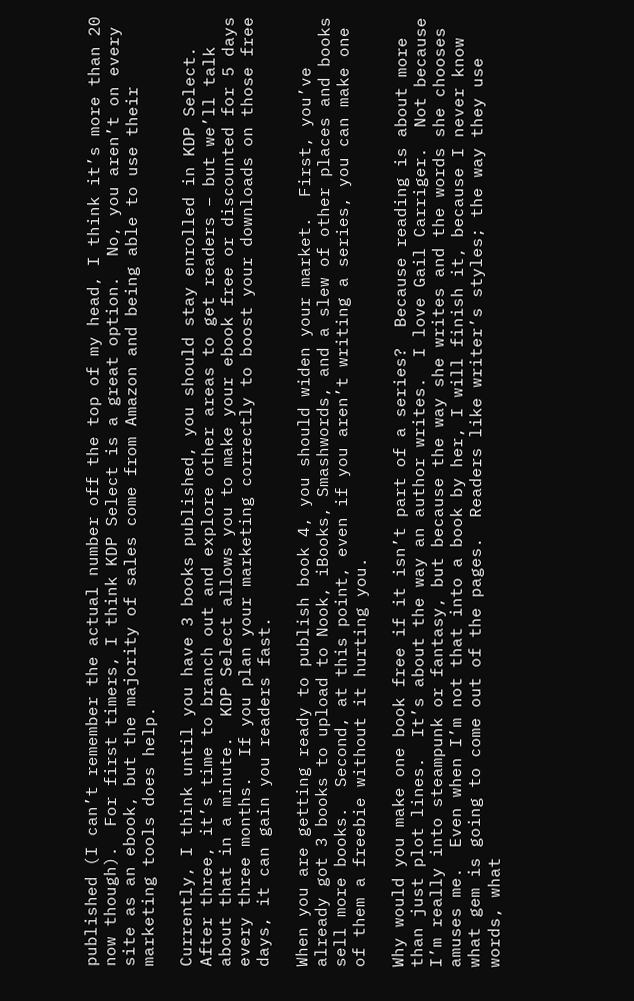published (I can’t remember the actual number off the top of my head, I think it’s more than 20 now though).  For first timers, I think KDP Select is a great option.  No, you aren’t on every site as an ebook, but the majority of sales come from Amazon and being able to use their marketing tools does help.

Currently, I think until you have 3 books published, you should stay enrolled in KDP Select.  After three, it’s time to branch out and explore other areas to get readers – but we’ll talk about that in a minute.  KDP Select allows you to make your ebook free or discounted for 5 days every three months.  If you plan your marketing correctly to boost your downloads on those free days, it can gain you readers fast.

When you are getting ready to publish book 4, you should widen your market.  First, you’ve already got 3 books to upload to Nook, iBooks, Smashwords, and a slew of other places and books sell more books.  Second, at this point, even if you aren’t writing a series, you can make one of them a freebie without it hurting you.

Why would you make one book free if it isn’t part of a series?  Because reading is about more than just plot lines.  It’s about the way an author writes.  I love Gail Carriger.  Not because I’m really into steampunk or fantasy, but because the way she writes and the words she chooses amuses me.  Even when I’m not that into a book by her, I will finish it, because I never know what gem is going to come out of the pages.  Readers like writer’s styles; the way they use words, what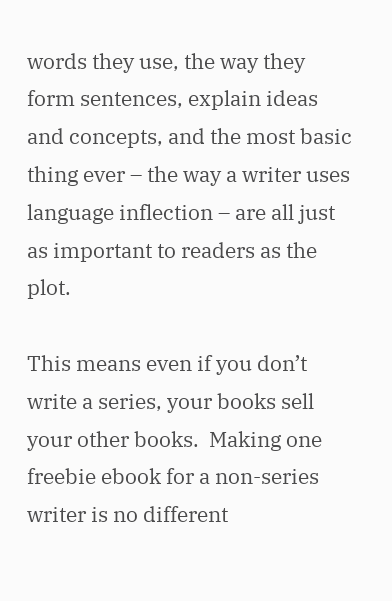words they use, the way they form sentences, explain ideas and concepts, and the most basic thing ever – the way a writer uses language inflection – are all just as important to readers as the plot.

This means even if you don’t write a series, your books sell your other books.  Making one freebie ebook for a non-series writer is no different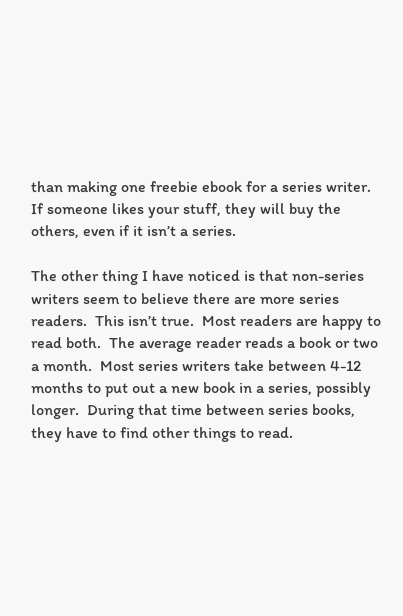than making one freebie ebook for a series writer.  If someone likes your stuff, they will buy the others, even if it isn’t a series.

The other thing I have noticed is that non-series writers seem to believe there are more series readers.  This isn’t true.  Most readers are happy to read both.  The average reader reads a book or two a month.  Most series writers take between 4-12 months to put out a new book in a series, possibly longer.  During that time between series books, they have to find other things to read.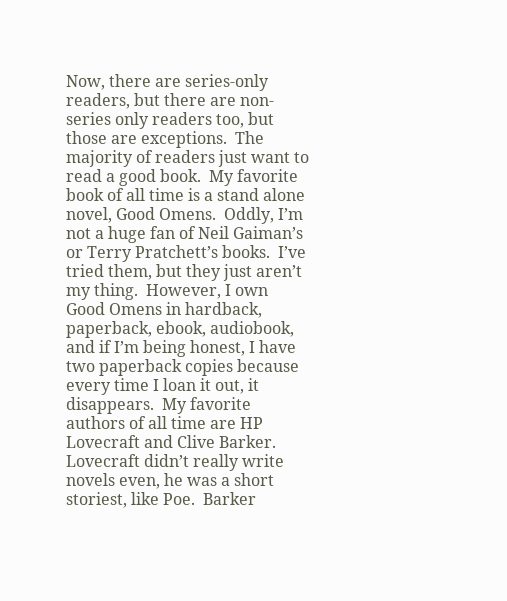Now, there are series-only readers, but there are non-series only readers too, but those are exceptions.  The majority of readers just want to read a good book.  My favorite book of all time is a stand alone novel, Good Omens.  Oddly, I’m not a huge fan of Neil Gaiman’s or Terry Pratchett’s books.  I’ve tried them, but they just aren’t my thing.  However, I own Good Omens in hardback, paperback, ebook, audiobook, and if I’m being honest, I have two paperback copies because every time I loan it out, it disappears.  My favorite authors of all time are HP Lovecraft and Clive Barker.  Lovecraft didn’t really write novels even, he was a short storiest, like Poe.  Barker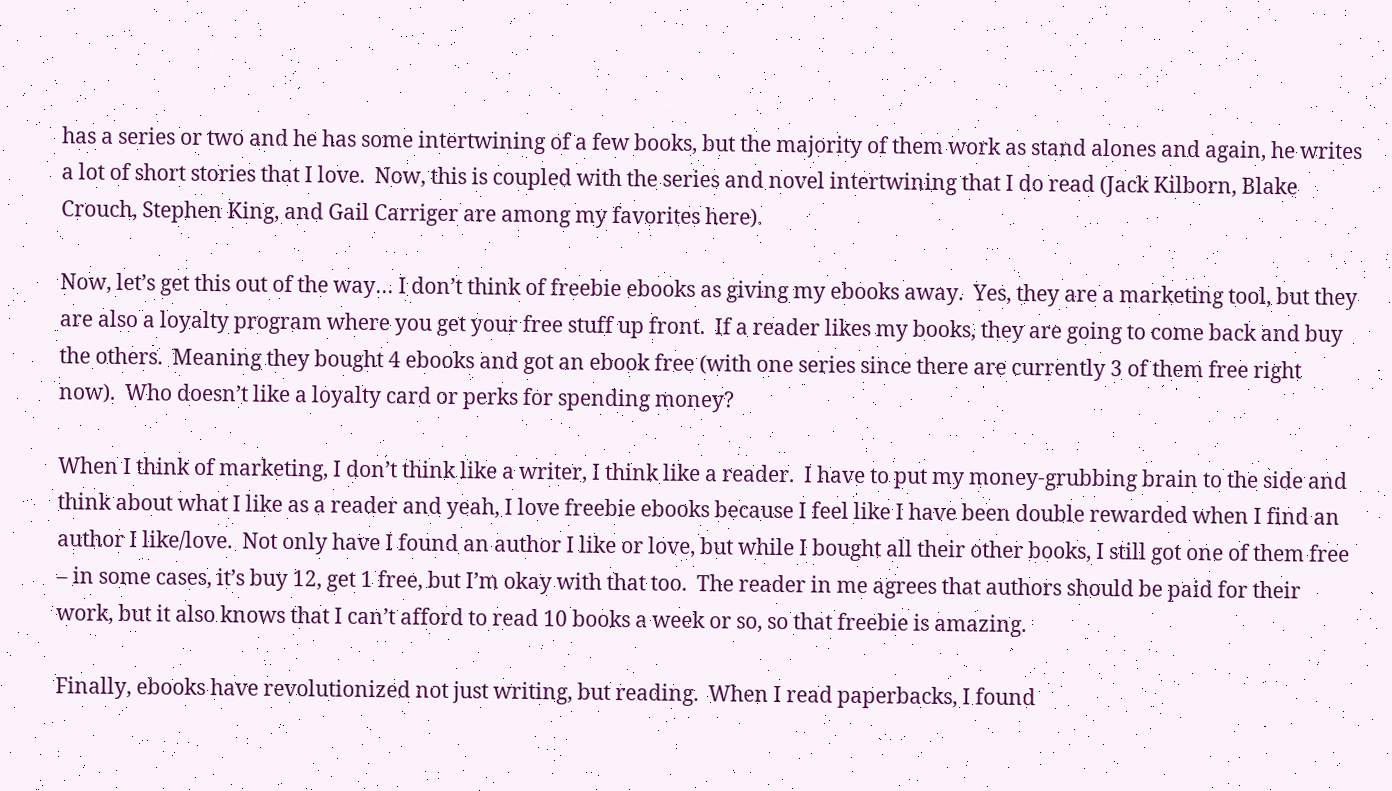has a series or two and he has some intertwining of a few books, but the majority of them work as stand alones and again, he writes a lot of short stories that I love.  Now, this is coupled with the series and novel intertwining that I do read (Jack Kilborn, Blake Crouch, Stephen King, and Gail Carriger are among my favorites here).

Now, let’s get this out of the way… I don’t think of freebie ebooks as giving my ebooks away.  Yes, they are a marketing tool, but they are also a loyalty program where you get your free stuff up front.  If a reader likes my books, they are going to come back and buy the others.  Meaning they bought 4 ebooks and got an ebook free (with one series since there are currently 3 of them free right now).  Who doesn’t like a loyalty card or perks for spending money?

When I think of marketing, I don’t think like a writer, I think like a reader.  I have to put my money-grubbing brain to the side and think about what I like as a reader and yeah, I love freebie ebooks because I feel like I have been double rewarded when I find an author I like/love.  Not only have I found an author I like or love, but while I bought all their other books, I still got one of them free – in some cases, it’s buy 12, get 1 free, but I’m okay with that too.  The reader in me agrees that authors should be paid for their work, but it also knows that I can’t afford to read 10 books a week or so, so that freebie is amazing.

Finally, ebooks have revolutionized not just writing, but reading.  When I read paperbacks, I found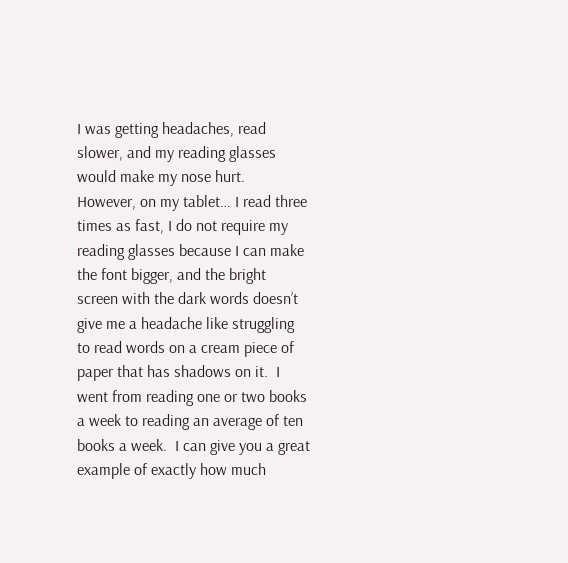I was getting headaches, read slower, and my reading glasses would make my nose hurt.  However, on my tablet… I read three times as fast, I do not require my reading glasses because I can make the font bigger, and the bright screen with the dark words doesn’t give me a headache like struggling to read words on a cream piece of paper that has shadows on it.  I went from reading one or two books a week to reading an average of ten books a week.  I can give you a great example of exactly how much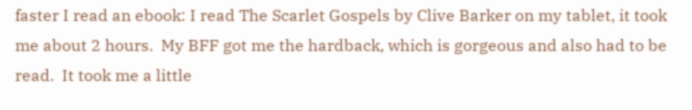faster I read an ebook: I read The Scarlet Gospels by Clive Barker on my tablet, it took me about 2 hours.  My BFF got me the hardback, which is gorgeous and also had to be read.  It took me a little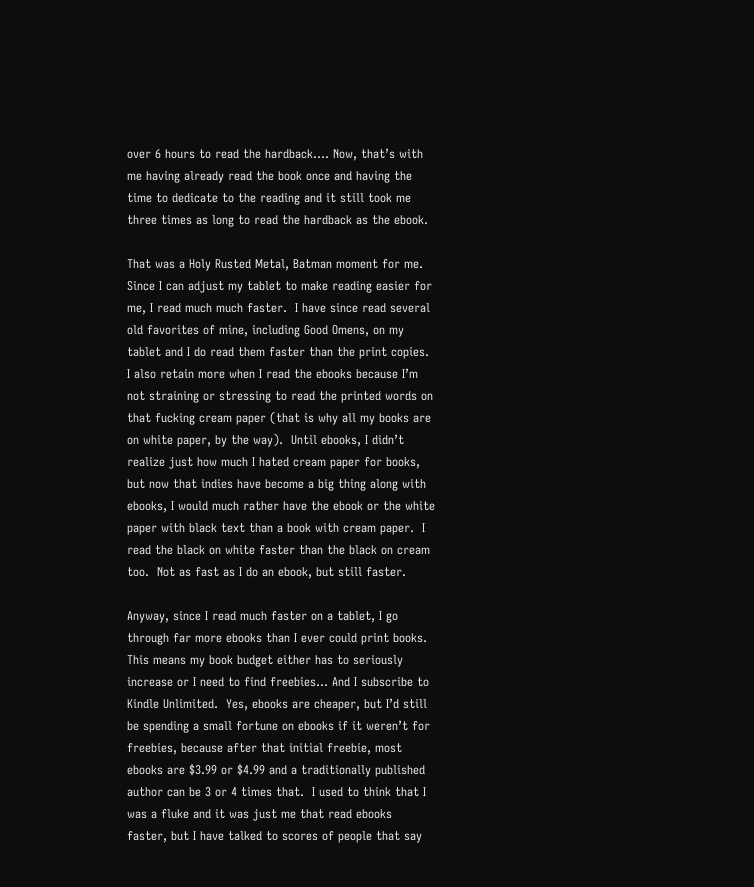over 6 hours to read the hardback…. Now, that’s with me having already read the book once and having the time to dedicate to the reading and it still took me three times as long to read the hardback as the ebook.

That was a Holy Rusted Metal, Batman moment for me.  Since I can adjust my tablet to make reading easier for me, I read much much faster.  I have since read several old favorites of mine, including Good Omens, on my tablet and I do read them faster than the print copies.  I also retain more when I read the ebooks because I’m not straining or stressing to read the printed words on that fucking cream paper (that is why all my books are on white paper, by the way).  Until ebooks, I didn’t realize just how much I hated cream paper for books, but now that indies have become a big thing along with ebooks, I would much rather have the ebook or the white paper with black text than a book with cream paper.  I read the black on white faster than the black on cream too.  Not as fast as I do an ebook, but still faster.

Anyway, since I read much faster on a tablet, I go through far more ebooks than I ever could print books.  This means my book budget either has to seriously increase or I need to find freebies… And I subscribe to Kindle Unlimited.  Yes, ebooks are cheaper, but I’d still be spending a small fortune on ebooks if it weren’t for freebies, because after that initial freebie, most ebooks are $3.99 or $4.99 and a traditionally published author can be 3 or 4 times that.  I used to think that I was a fluke and it was just me that read ebooks faster, but I have talked to scores of people that say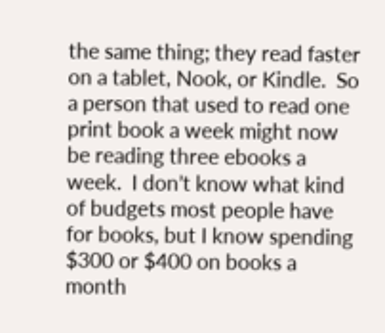the same thing; they read faster on a tablet, Nook, or Kindle.  So a person that used to read one print book a week might now be reading three ebooks a week.  I don’t know what kind of budgets most people have for books, but I know spending $300 or $400 on books a month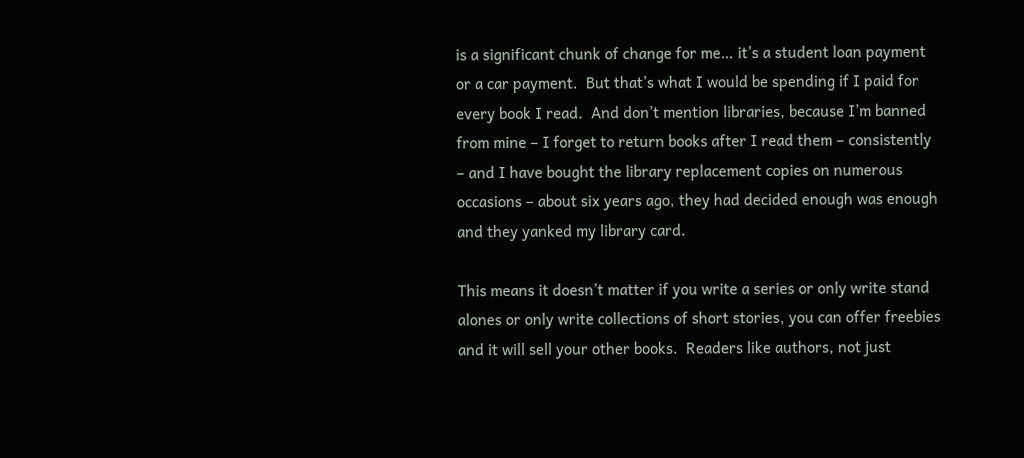is a significant chunk of change for me… it’s a student loan payment or a car payment.  But that’s what I would be spending if I paid for every book I read.  And don’t mention libraries, because I’m banned from mine – I forget to return books after I read them – consistently – and I have bought the library replacement copies on numerous occasions – about six years ago, they had decided enough was enough and they yanked my library card.

This means it doesn’t matter if you write a series or only write stand alones or only write collections of short stories, you can offer freebies and it will sell your other books.  Readers like authors, not just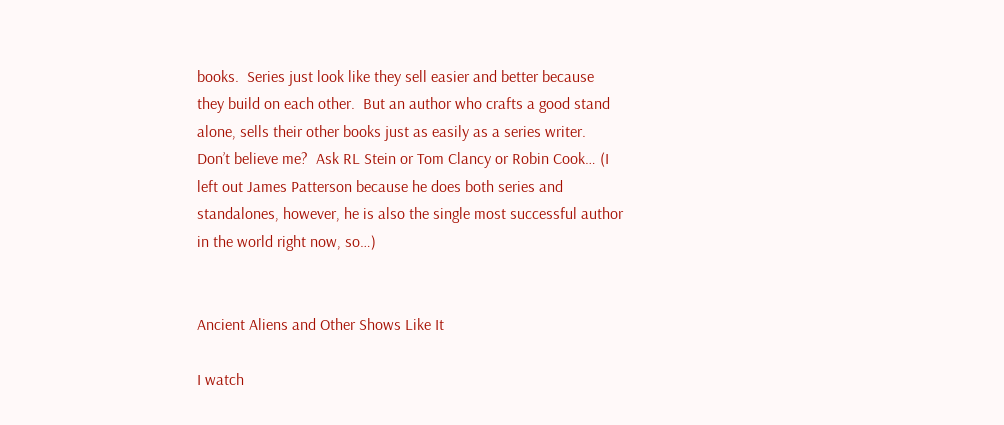books.  Series just look like they sell easier and better because they build on each other.  But an author who crafts a good stand alone, sells their other books just as easily as a series writer.  Don’t believe me?  Ask RL Stein or Tom Clancy or Robin Cook… (I left out James Patterson because he does both series and standalones, however, he is also the single most successful author in the world right now, so…)


Ancient Aliens and Other Shows Like It

I watch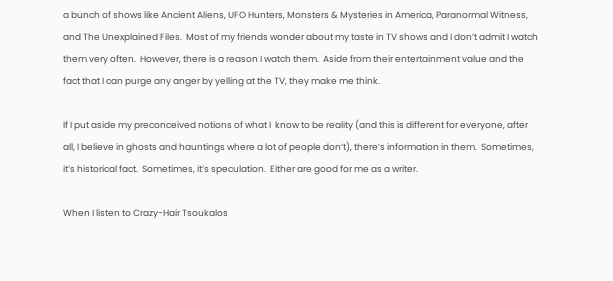a bunch of shows like Ancient Aliens, UFO Hunters, Monsters & Mysteries in America, Paranormal Witness, and The Unexplained Files.  Most of my friends wonder about my taste in TV shows and I don’t admit I watch them very often.  However, there is a reason I watch them.  Aside from their entertainment value and the fact that I can purge any anger by yelling at the TV, they make me think.

If I put aside my preconceived notions of what I  know to be reality (and this is different for everyone, after all, I believe in ghosts and hauntings where a lot of people don’t), there’s information in them.  Sometimes, it’s historical fact.  Sometimes, it’s speculation.  Either are good for me as a writer.

When I listen to Crazy-Hair Tsoukalos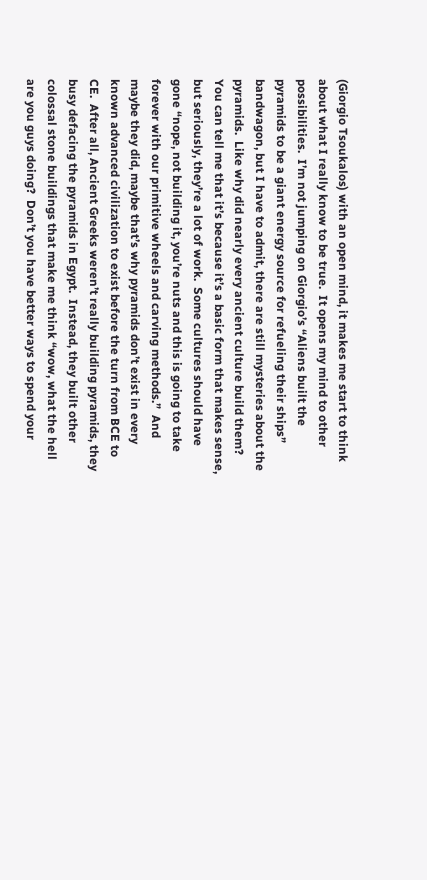(Giorgio Tsoukalos) with an open mind, it makes me start to think about what I really know to be true.  It opens my mind to other possibilities.  I’m not jumping on Giorgio’s “Aliens built the pyramids to be a giant energy source for refueling their ships” bandwagon, but I have to admit, there are still mysteries about the pyramids.  Like why did nearly every ancient culture build them?  You can tell me that it’s because it’s a basic form that makes sense, but seriously, they’re a lot of work.  Some cultures should have gone “nope, not building it, you’re nuts and this is going to take forever with our primitive wheels and carving methods.”  And maybe they did, maybe that’s why pyramids don’t exist in every known advanced civilization to exist before the turn from BCE to CE.  After all, Ancient Greeks weren’t really building pyramids, they busy defacing the pyramids in Egypt.  Instead, they built other colossal stone buildings that make me think “wow, what the hell are you guys doing?  Don’t you have better ways to spend your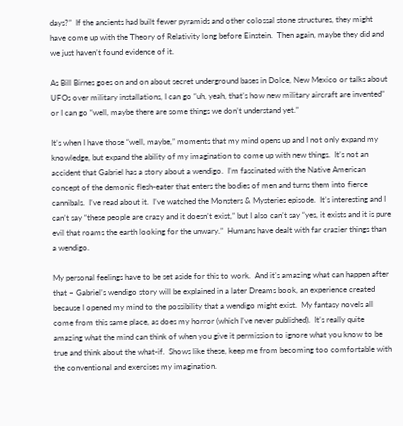days?”  If the ancients had built fewer pyramids and other colossal stone structures, they might have come up with the Theory of Relativity long before Einstein.  Then again, maybe they did and we just haven’t found evidence of it.

As Bill Birnes goes on and on about secret underground bases in Dolce, New Mexico or talks about UFOs over military installations, I can go “uh, yeah, that’s how new military aircraft are invented” or I can go “well, maybe there are some things we don’t understand yet.”

It’s when I have those “well, maybe,” moments that my mind opens up and I not only expand my knowledge, but expand the ability of my imagination to come up with new things.  It’s not an accident that Gabriel has a story about a wendigo.  I’m fascinated with the Native American concept of the demonic flesh-eater that enters the bodies of men and turns them into fierce cannibals.  I’ve read about it.  I’ve watched the Monsters & Mysteries episode.  It’s interesting and I can’t say “these people are crazy and it doesn’t exist,” but I also can’t say “yes, it exists and it is pure evil that roams the earth looking for the unwary.”  Humans have dealt with far crazier things than a wendigo.

My personal feelings have to be set aside for this to work.  And it’s amazing what can happen after that – Gabriel’s wendigo story will be explained in a later Dreams book, an experience created because I opened my mind to the possibility that a wendigo might exist.  My fantasy novels all come from this same place, as does my horror (which I’ve never published).  It’s really quite amazing what the mind can think of when you give it permission to ignore what you know to be true and think about the what-if.  Shows like these, keep me from becoming too comfortable with the conventional and exercises my imagination.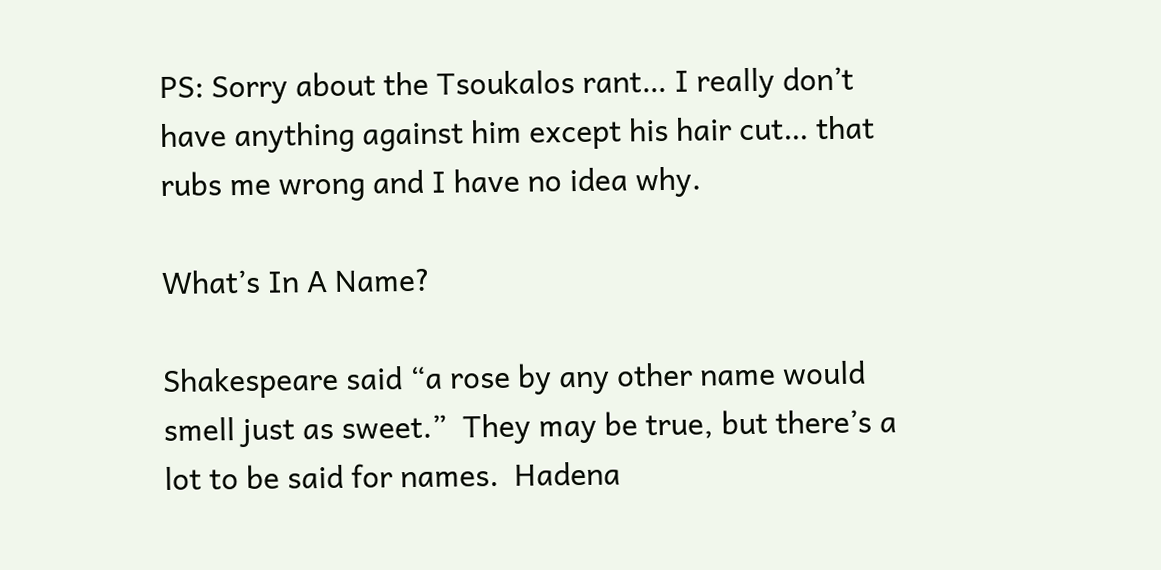PS: Sorry about the Tsoukalos rant… I really don’t have anything against him except his hair cut… that rubs me wrong and I have no idea why.

What’s In A Name?

Shakespeare said “a rose by any other name would smell just as sweet.”  They may be true, but there’s a lot to be said for names.  Hadena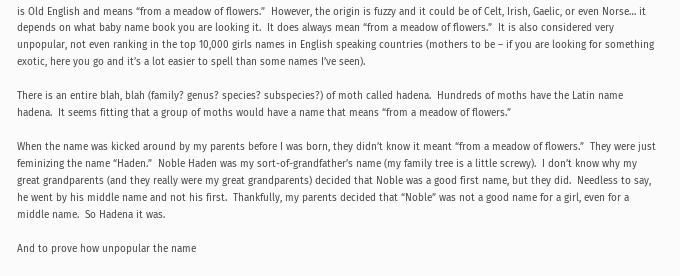is Old English and means “from a meadow of flowers.”  However, the origin is fuzzy and it could be of Celt, Irish, Gaelic, or even Norse… it depends on what baby name book you are looking it.  It does always mean “from a meadow of flowers.”  It is also considered very unpopular, not even ranking in the top 10,000 girls names in English speaking countries (mothers to be – if you are looking for something exotic, here you go and it’s a lot easier to spell than some names I’ve seen).

There is an entire blah, blah (family? genus? species? subspecies?) of moth called hadena.  Hundreds of moths have the Latin name hadena.  It seems fitting that a group of moths would have a name that means “from a meadow of flowers.”

When the name was kicked around by my parents before I was born, they didn’t know it meant “from a meadow of flowers.”  They were just feminizing the name “Haden.”  Noble Haden was my sort-of-grandfather’s name (my family tree is a little screwy).  I don’t know why my great grandparents (and they really were my great grandparents) decided that Noble was a good first name, but they did.  Needless to say, he went by his middle name and not his first.  Thankfully, my parents decided that “Noble” was not a good name for a girl, even for a middle name.  So Hadena it was.

And to prove how unpopular the name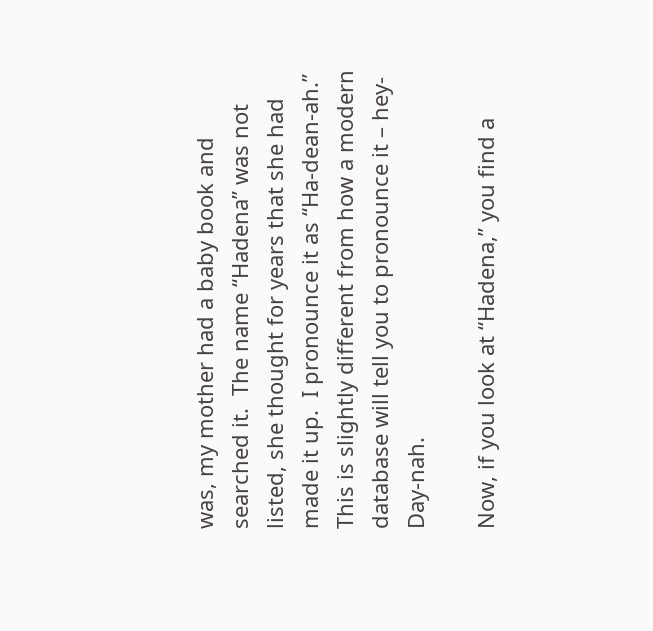was, my mother had a baby book and searched it.  The name “Hadena” was not listed, she thought for years that she had made it up.  I pronounce it as “Ha-dean-ah.”  This is slightly different from how a modern database will tell you to pronounce it – hey-Day-nah.

Now, if you look at “Hadena,” you find a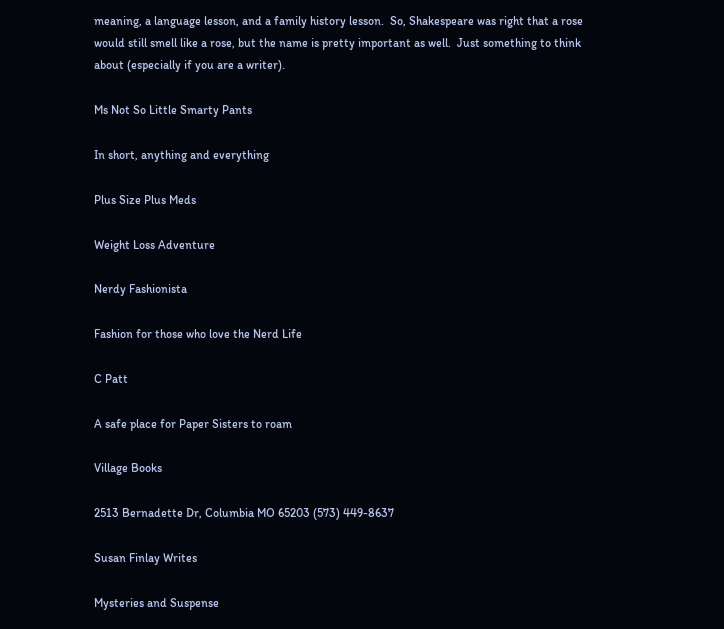meaning, a language lesson, and a family history lesson.  So, Shakespeare was right that a rose would still smell like a rose, but the name is pretty important as well.  Just something to think about (especially if you are a writer).

Ms Not So Little Smarty Pants

In short, anything and everything

Plus Size Plus Meds

Weight Loss Adventure

Nerdy Fashionista

Fashion for those who love the Nerd Life

C Patt

A safe place for Paper Sisters to roam

Village Books

2513 Bernadette Dr, Columbia MO 65203 (573) 449-8637

Susan Finlay Writes

Mysteries and Suspense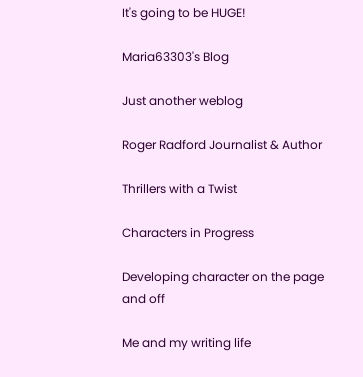It's going to be HUGE!

Maria63303's Blog

Just another weblog

Roger Radford Journalist & Author

Thrillers with a Twist

Characters in Progress

Developing character on the page and off

Me and my writing life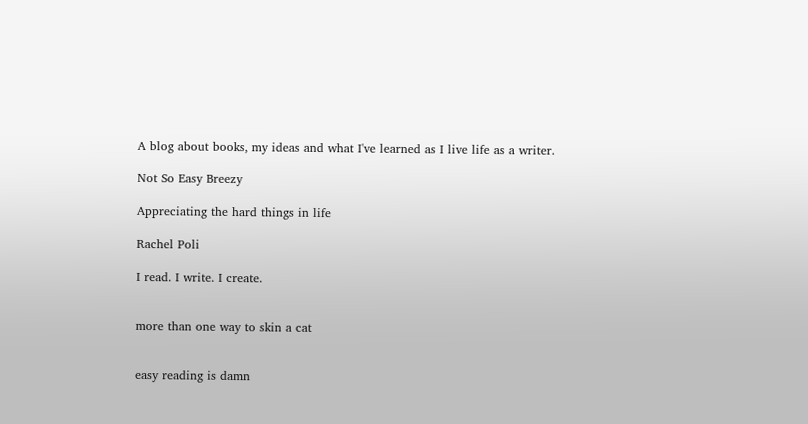A blog about books, my ideas and what I've learned as I live life as a writer.

Not So Easy Breezy

Appreciating the hard things in life

Rachel Poli

I read. I write. I create.


more than one way to skin a cat


easy reading is damn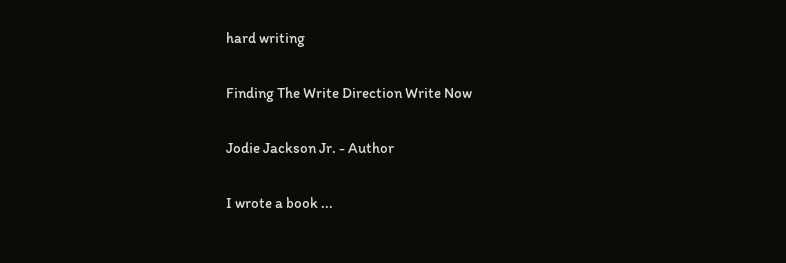hard writing

Finding The Write Direction Write Now

Jodie Jackson Jr. - Author

I wrote a book ...